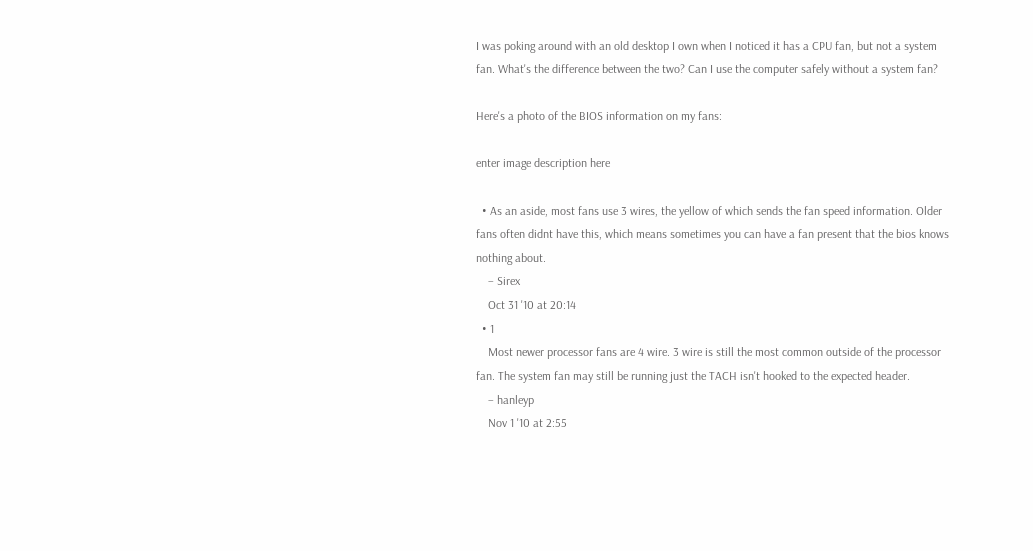I was poking around with an old desktop I own when I noticed it has a CPU fan, but not a system fan. What's the difference between the two? Can I use the computer safely without a system fan?

Here's a photo of the BIOS information on my fans:

enter image description here

  • As an aside, most fans use 3 wires, the yellow of which sends the fan speed information. Older fans often didnt have this, which means sometimes you can have a fan present that the bios knows nothing about.
    – Sirex
    Oct 31 '10 at 20:14
  • 1
    Most newer processor fans are 4 wire. 3 wire is still the most common outside of the processor fan. The system fan may still be running just the TACH isn't hooked to the expected header.
    – hanleyp
    Nov 1 '10 at 2:55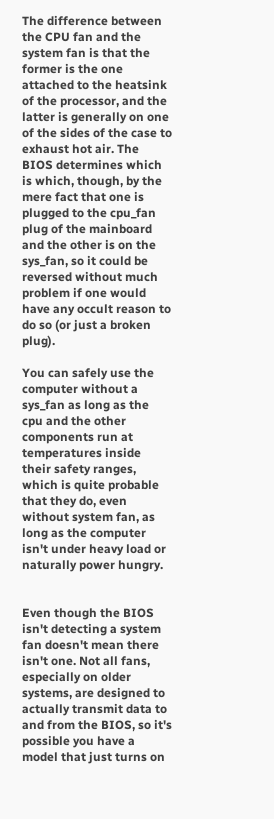The difference between the CPU fan and the system fan is that the former is the one attached to the heatsink of the processor, and the latter is generally on one of the sides of the case to exhaust hot air. The BIOS determines which is which, though, by the mere fact that one is plugged to the cpu_fan plug of the mainboard and the other is on the sys_fan, so it could be reversed without much problem if one would have any occult reason to do so (or just a broken plug).

You can safely use the computer without a sys_fan as long as the cpu and the other components run at temperatures inside their safety ranges, which is quite probable that they do, even without system fan, as long as the computer isn't under heavy load or naturally power hungry.


Even though the BIOS isn't detecting a system fan doesn't mean there isn't one. Not all fans, especially on older systems, are designed to actually transmit data to and from the BIOS, so it's possible you have a model that just turns on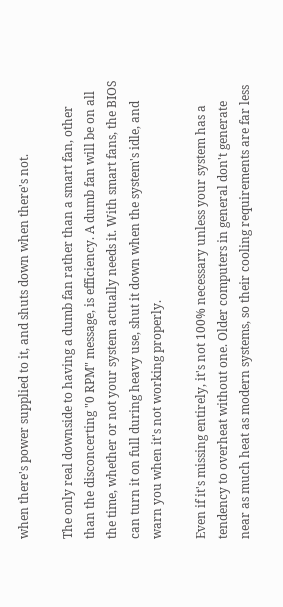when there's power supplied to it, and shuts down when there's not.

The only real downside to having a dumb fan rather than a smart fan, other than the disconcerting "0 RPM" message, is efficiency. A dumb fan will be on all the time, whether or not your system actually needs it. With smart fans, the BIOS can turn it on full during heavy use, shut it down when the system's idle, and warn you when it's not working properly.

Even if it's missing entirely, it's not 100% necessary unless your system has a tendency to overheat without one. Older computers in general don't generate near as much heat as modern systems, so their cooling requirements are far less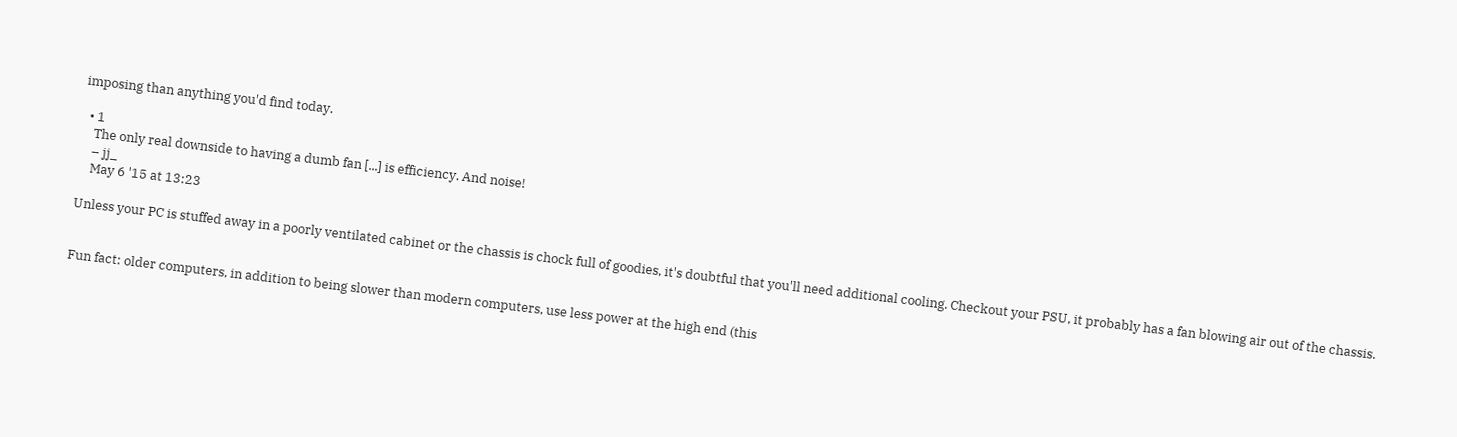imposing than anything you'd find today.

  • 1
    The only real downside to having a dumb fan [...] is efficiency. And noise!
    – jj_
    May 6 '15 at 13:23

Unless your PC is stuffed away in a poorly ventilated cabinet or the chassis is chock full of goodies, it's doubtful that you'll need additional cooling. Checkout your PSU, it probably has a fan blowing air out of the chassis.


Fun fact: older computers, in addition to being slower than modern computers, use less power at the high end (this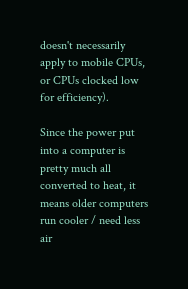doesn't necessarily apply to mobile CPUs, or CPUs clocked low for efficiency).

Since the power put into a computer is pretty much all converted to heat, it means older computers run cooler / need less air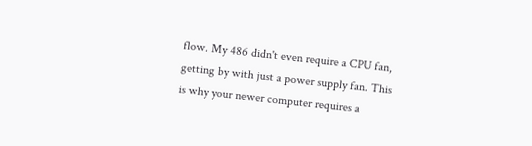flow. My 486 didn't even require a CPU fan, getting by with just a power supply fan. This is why your newer computer requires a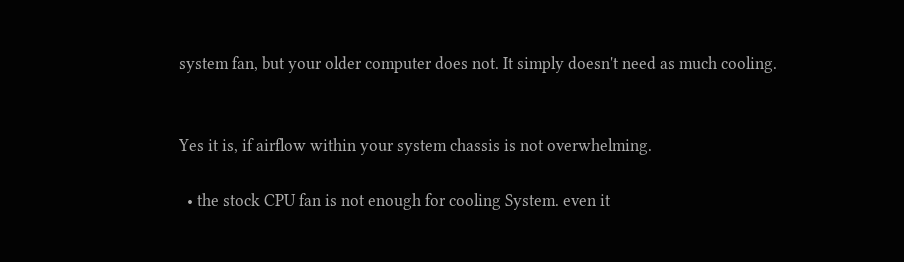system fan, but your older computer does not. It simply doesn't need as much cooling.


Yes it is, if airflow within your system chassis is not overwhelming.

  • the stock CPU fan is not enough for cooling System. even it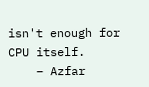isn't enough for CPU itself.
    – Azfar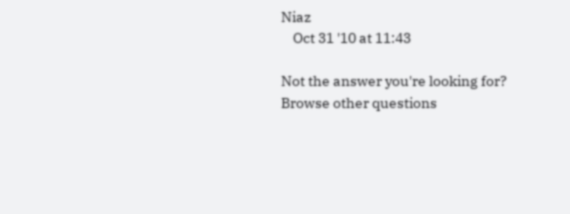Niaz
    Oct 31 '10 at 11:43

Not the answer you're looking for? Browse other questions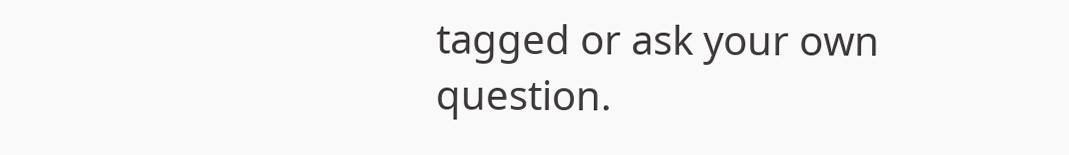tagged or ask your own question.